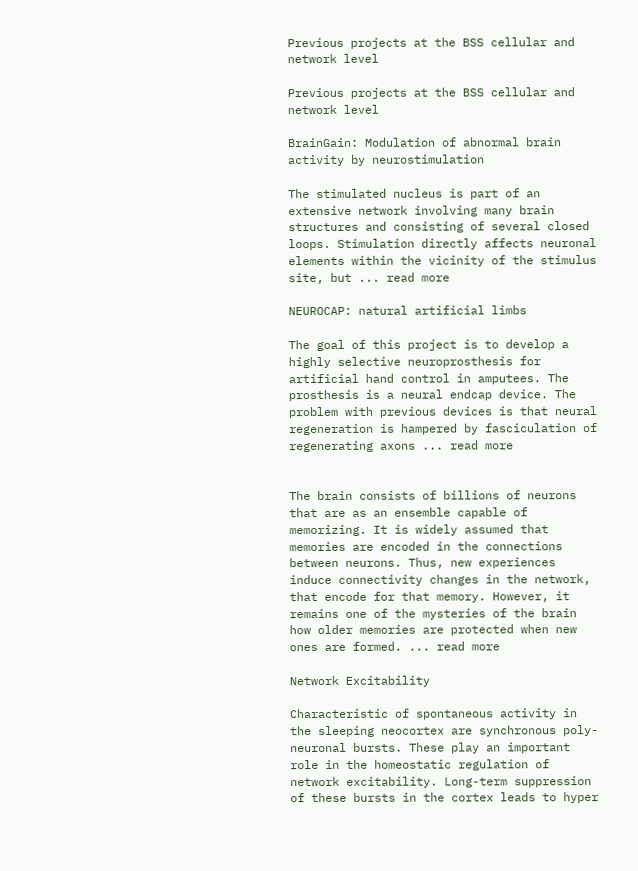Previous projects at the BSS cellular and network level

Previous projects at the BSS cellular and network level

BrainGain: Modulation of abnormal brain activity by neurostimulation

The stimulated nucleus is part of an extensive network involving many brain structures and consisting of several closed loops. Stimulation directly affects neuronal elements within the vicinity of the stimulus site, but ... read more

NEUROCAP: natural artificial limbs

The goal of this project is to develop a highly selective neuroprosthesis for artificial hand control in amputees. The prosthesis is a neural endcap device. The problem with previous devices is that neural regeneration is hampered by fasciculation of regenerating axons ... read more


The brain consists of billions of neurons that are as an ensemble capable of memorizing. It is widely assumed that memories are encoded in the connections between neurons. Thus, new experiences induce connectivity changes in the network, that encode for that memory. However, it remains one of the mysteries of the brain how older memories are protected when new ones are formed. ... read more

Network Excitability

Characteristic of spontaneous activity in the sleeping neocortex are synchronous poly-neuronal bursts. These play an important role in the homeostatic regulation of network excitability. Long-term suppression of these bursts in the cortex leads to hyper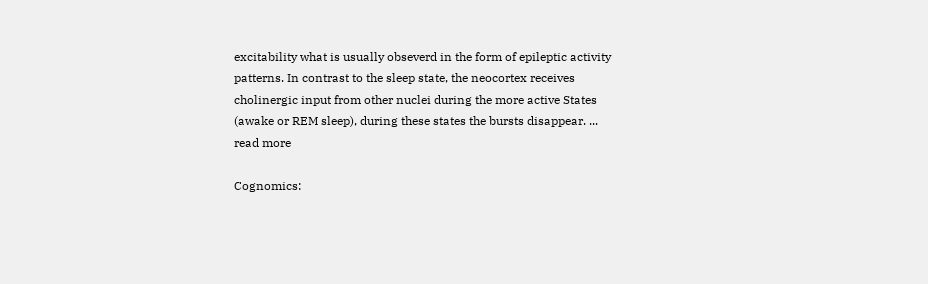excitability what is usually obseverd in the form of epileptic activity patterns. In contrast to the sleep state, the neocortex receives cholinergic input from other nuclei during the more active States (awake or REM sleep), during these states the bursts disappear. ... read more

Cognomics: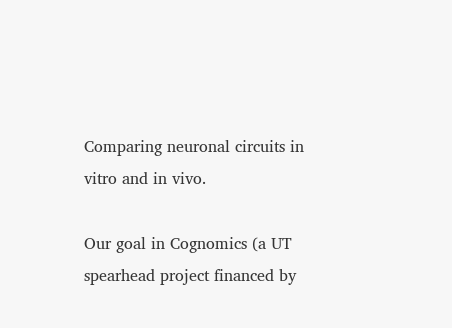Comparing neuronal circuits in vitro and in vivo.

Our goal in Cognomics (a UT spearhead project financed by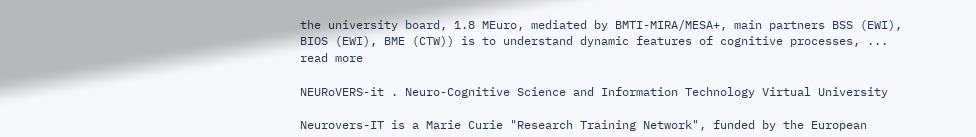the university board, 1.8 MEuro, mediated by BMTI-MIRA/MESA+, main partners BSS (EWI), BIOS (EWI), BME (CTW)) is to understand dynamic features of cognitive processes, ... read more

NEURoVERS-it . Neuro-Cognitive Science and Information Technology Virtual University

Neurovers-IT is a Marie Curie "Research Training Network", funded by the European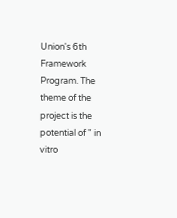Union's 6th Framework Program. The theme of the project is the potential of " in vitro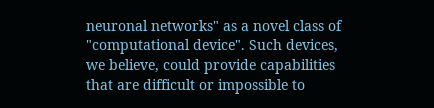neuronal networks" as a novel class of "computational device". Such devices, we believe, could provide capabilities that are difficult or impossible to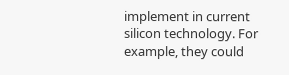implement in current silicon technology. For example, they could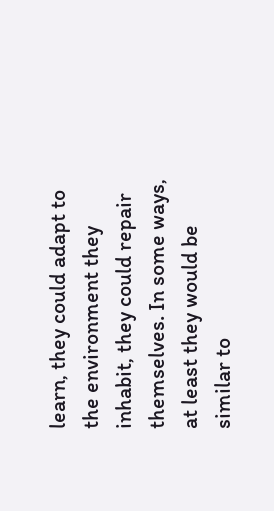learn, they could adapt to the environment they inhabit, they could repair themselves. In some ways, at least they would be similar to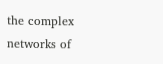the complex networks of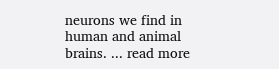neurons we find in human and animal brains. ... read more